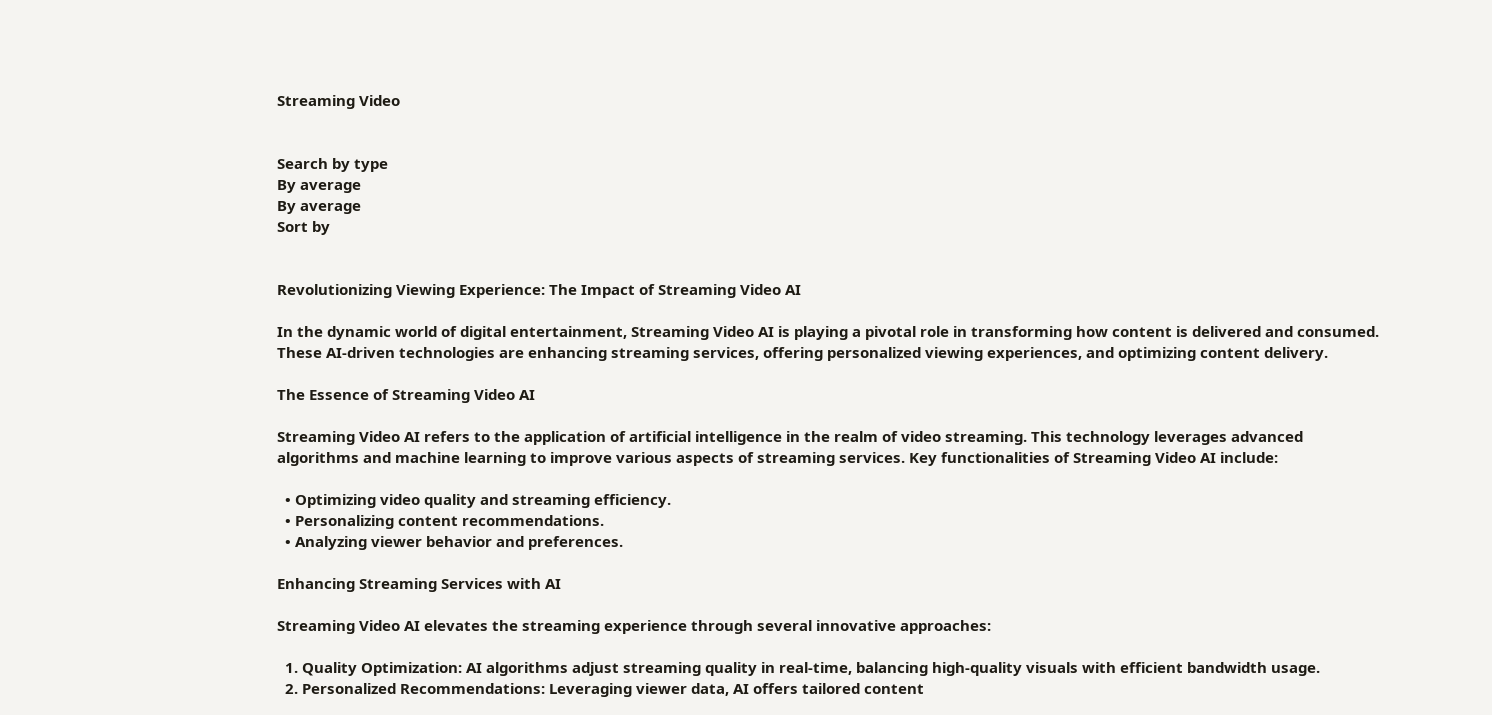Streaming Video


Search by type
By average
By average
Sort by


Revolutionizing Viewing Experience: The Impact of Streaming Video AI

In the dynamic world of digital entertainment, Streaming Video AI is playing a pivotal role in transforming how content is delivered and consumed. These AI-driven technologies are enhancing streaming services, offering personalized viewing experiences, and optimizing content delivery.

The Essence of Streaming Video AI

Streaming Video AI refers to the application of artificial intelligence in the realm of video streaming. This technology leverages advanced algorithms and machine learning to improve various aspects of streaming services. Key functionalities of Streaming Video AI include:

  • Optimizing video quality and streaming efficiency.
  • Personalizing content recommendations.
  • Analyzing viewer behavior and preferences.

Enhancing Streaming Services with AI

Streaming Video AI elevates the streaming experience through several innovative approaches:

  1. Quality Optimization: AI algorithms adjust streaming quality in real-time, balancing high-quality visuals with efficient bandwidth usage.
  2. Personalized Recommendations: Leveraging viewer data, AI offers tailored content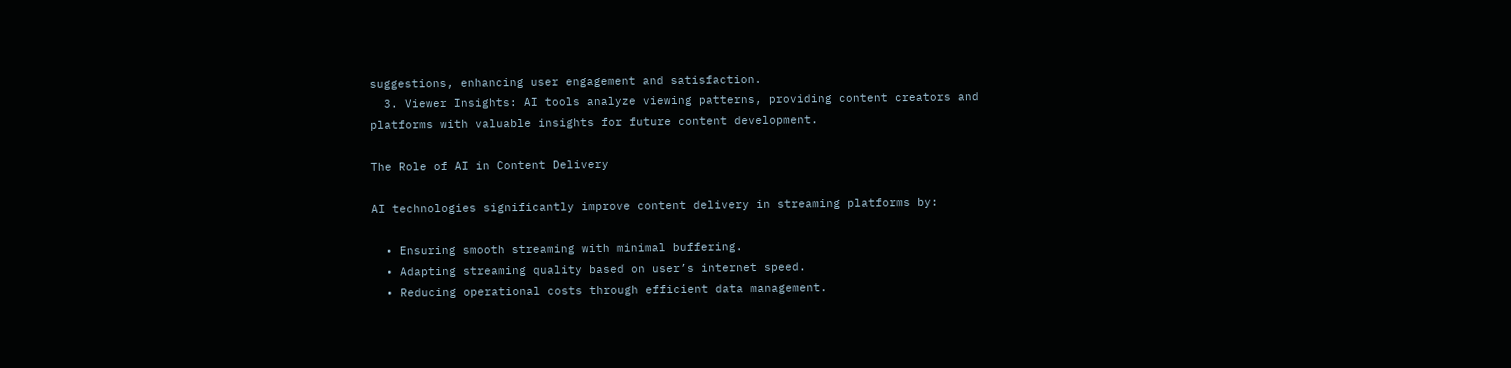suggestions, enhancing user engagement and satisfaction.
  3. Viewer Insights: AI tools analyze viewing patterns, providing content creators and platforms with valuable insights for future content development.

The Role of AI in Content Delivery

AI technologies significantly improve content delivery in streaming platforms by:

  • Ensuring smooth streaming with minimal buffering.
  • Adapting streaming quality based on user’s internet speed.
  • Reducing operational costs through efficient data management.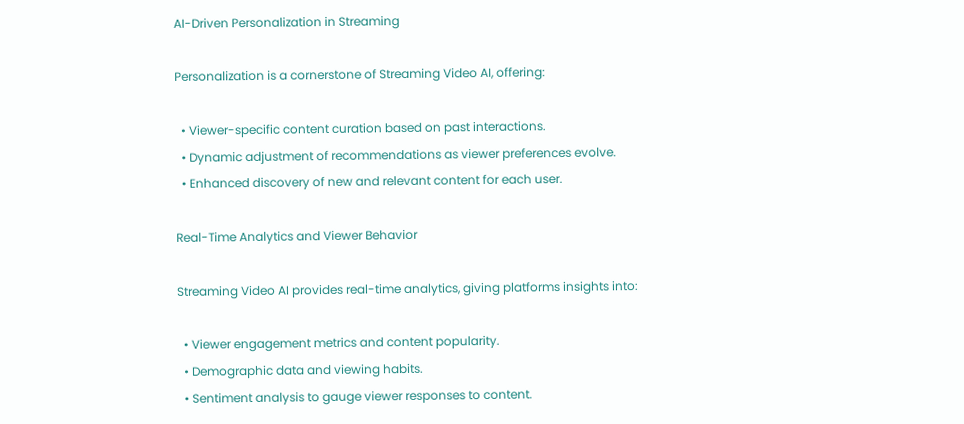AI-Driven Personalization in Streaming

Personalization is a cornerstone of Streaming Video AI, offering:

  • Viewer-specific content curation based on past interactions.
  • Dynamic adjustment of recommendations as viewer preferences evolve.
  • Enhanced discovery of new and relevant content for each user.

Real-Time Analytics and Viewer Behavior

Streaming Video AI provides real-time analytics, giving platforms insights into:

  • Viewer engagement metrics and content popularity.
  • Demographic data and viewing habits.
  • Sentiment analysis to gauge viewer responses to content.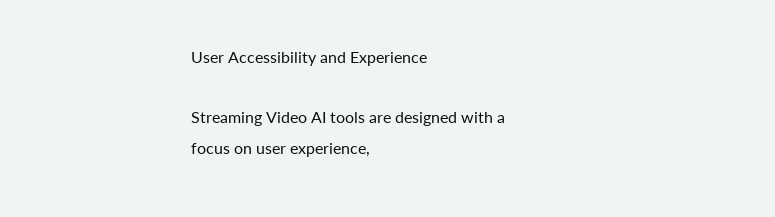User Accessibility and Experience

Streaming Video AI tools are designed with a focus on user experience,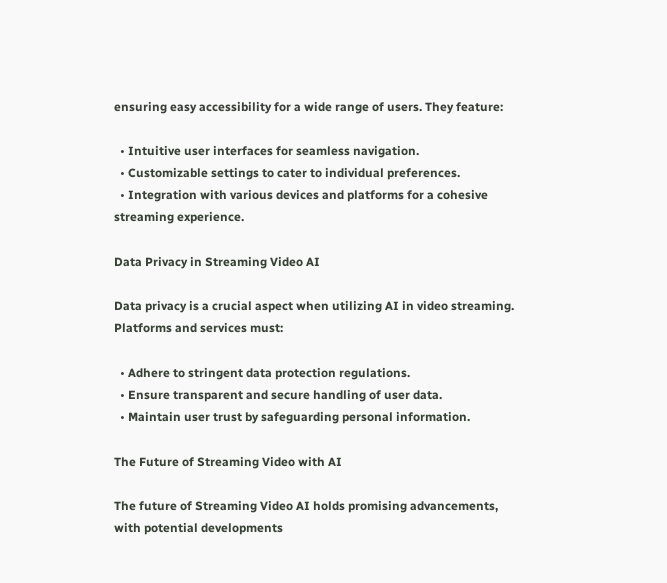ensuring easy accessibility for a wide range of users. They feature:

  • Intuitive user interfaces for seamless navigation.
  • Customizable settings to cater to individual preferences.
  • Integration with various devices and platforms for a cohesive streaming experience.

Data Privacy in Streaming Video AI

Data privacy is a crucial aspect when utilizing AI in video streaming. Platforms and services must:

  • Adhere to stringent data protection regulations.
  • Ensure transparent and secure handling of user data.
  • Maintain user trust by safeguarding personal information.

The Future of Streaming Video with AI

The future of Streaming Video AI holds promising advancements, with potential developments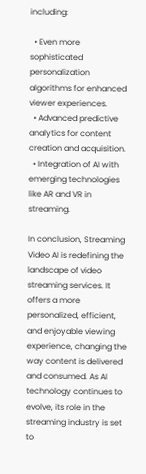including:

  • Even more sophisticated personalization algorithms for enhanced viewer experiences.
  • Advanced predictive analytics for content creation and acquisition.
  • Integration of AI with emerging technologies like AR and VR in streaming.

In conclusion, Streaming Video AI is redefining the landscape of video streaming services. It offers a more personalized, efficient, and enjoyable viewing experience, changing the way content is delivered and consumed. As AI technology continues to evolve, its role in the streaming industry is set to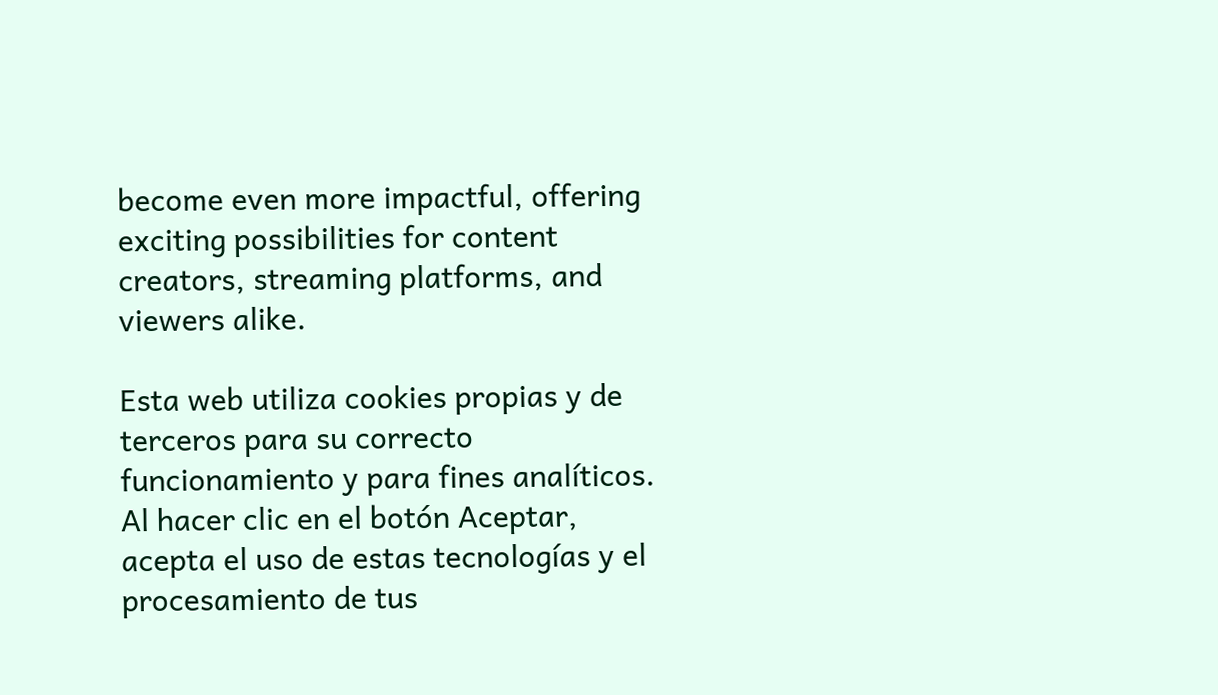become even more impactful, offering exciting possibilities for content creators, streaming platforms, and viewers alike.

Esta web utiliza cookies propias y de terceros para su correcto funcionamiento y para fines analíticos. Al hacer clic en el botón Aceptar, acepta el uso de estas tecnologías y el procesamiento de tus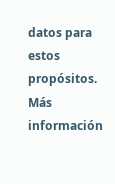datos para estos propósitos. Más información